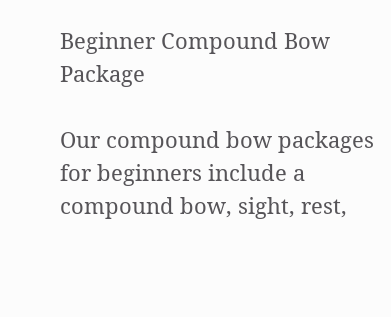Beginner Compound Bow Package

Our compound bow packages for beginners include a compound bow, sight, rest,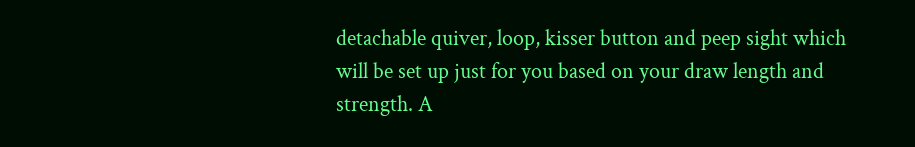detachable quiver, loop, kisser button and peep sight which will be set up just for you based on your draw length and strength. A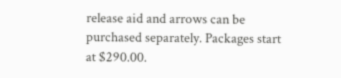release aid and arrows can be purchased separately. Packages start at $290.00.